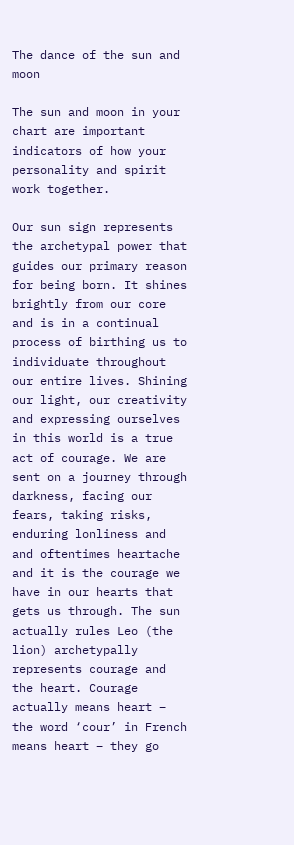The dance of the sun and moon

The sun and moon in your chart are important indicators of how your personality and spirit work together.

Our sun sign represents the archetypal power that guides our primary reason for being born. It shines brightly from our core and is in a continual process of birthing us to individuate throughout our entire lives. Shining our light, our creativity and expressing ourselves in this world is a true act of courage. We are sent on a journey through darkness, facing our fears, taking risks, enduring lonliness and and oftentimes heartache and it is the courage we have in our hearts that gets us through. The sun actually rules Leo (the lion) archetypally represents courage and the heart. Courage actually means heart – the word ‘cour’ in French means heart – they go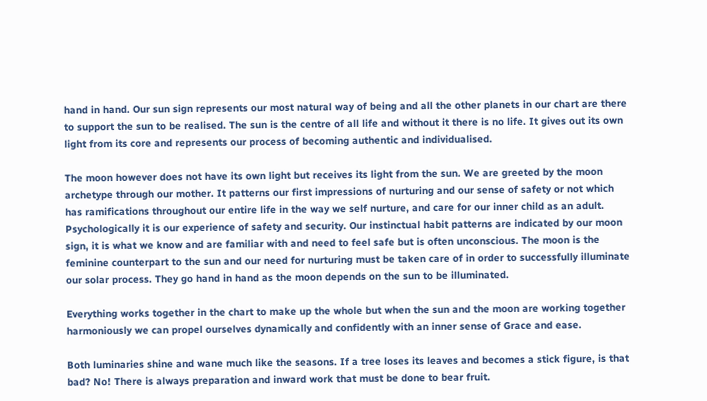hand in hand. Our sun sign represents our most natural way of being and all the other planets in our chart are there to support the sun to be realised. The sun is the centre of all life and without it there is no life. It gives out its own light from its core and represents our process of becoming authentic and individualised.

The moon however does not have its own light but receives its light from the sun. We are greeted by the moon archetype through our mother. It patterns our first impressions of nurturing and our sense of safety or not which has ramifications throughout our entire life in the way we self nurture, and care for our inner child as an adult. Psychologically it is our experience of safety and security. Our instinctual habit patterns are indicated by our moon sign, it is what we know and are familiar with and need to feel safe but is often unconscious. The moon is the feminine counterpart to the sun and our need for nurturing must be taken care of in order to successfully illuminate our solar process. They go hand in hand as the moon depends on the sun to be illuminated.

Everything works together in the chart to make up the whole but when the sun and the moon are working together harmoniously we can propel ourselves dynamically and confidently with an inner sense of Grace and ease.

Both luminaries shine and wane much like the seasons. If a tree loses its leaves and becomes a stick figure, is that bad? No! There is always preparation and inward work that must be done to bear fruit.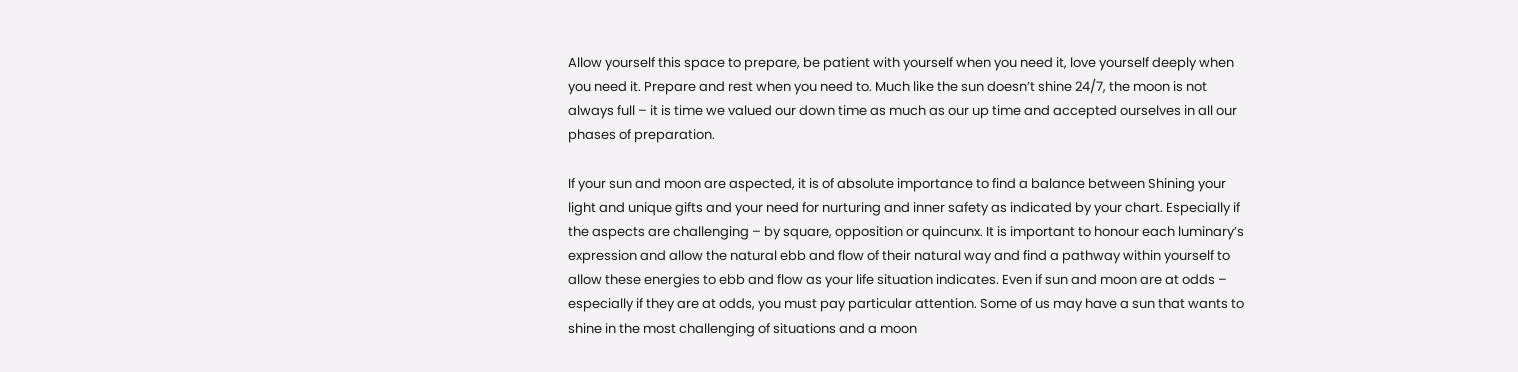Allow yourself this space to prepare, be patient with yourself when you need it, love yourself deeply when you need it. Prepare and rest when you need to. Much like the sun doesn’t shine 24/7, the moon is not always full – it is time we valued our down time as much as our up time and accepted ourselves in all our phases of preparation.

If your sun and moon are aspected, it is of absolute importance to find a balance between Shining your light and unique gifts and your need for nurturing and inner safety as indicated by your chart. Especially if the aspects are challenging – by square, opposition or quincunx. It is important to honour each luminary’s expression and allow the natural ebb and flow of their natural way and find a pathway within yourself to allow these energies to ebb and flow as your life situation indicates. Even if sun and moon are at odds – especially if they are at odds, you must pay particular attention. Some of us may have a sun that wants to shine in the most challenging of situations and a moon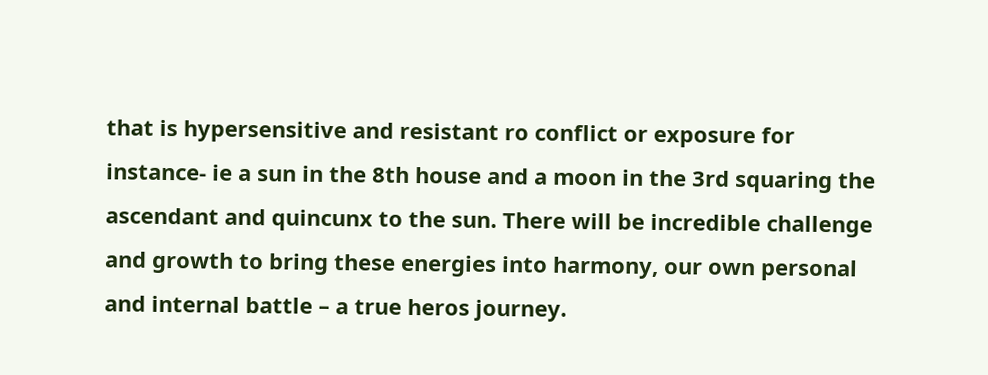that is hypersensitive and resistant ro conflict or exposure for instance- ie a sun in the 8th house and a moon in the 3rd squaring the ascendant and quincunx to the sun. There will be incredible challenge and growth to bring these energies into harmony, our own personal and internal battle – a true heros journey.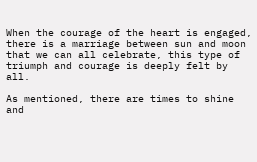When the courage of the heart is engaged, there is a marriage between sun and moon that we can all celebrate, this type of triumph and courage is deeply felt by all.

As mentioned, there are times to shine and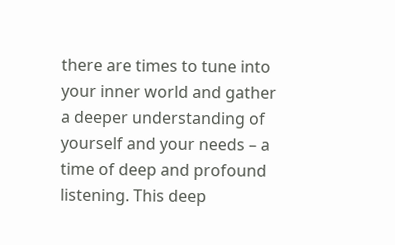there are times to tune into your inner world and gather a deeper understanding of yourself and your needs – a time of deep and profound listening. This deep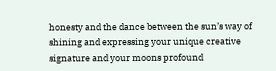honesty and the dance between the sun’s way of shining and expressing your unique creative signature and your moons profound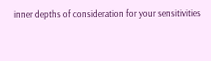inner depths of consideration for your sensitivities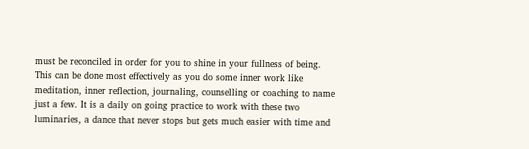must be reconciled in order for you to shine in your fullness of being. This can be done most effectively as you do some inner work like meditation, inner reflection, journaling, counselling or coaching to name just a few. It is a daily on going practice to work with these two luminaries, a dance that never stops but gets much easier with time and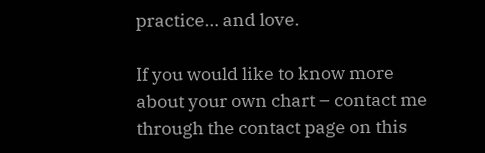practice… and love.

If you would like to know more about your own chart – contact me through the contact page on this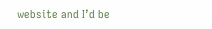website and I’d be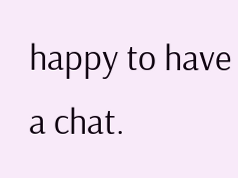happy to have a chat.